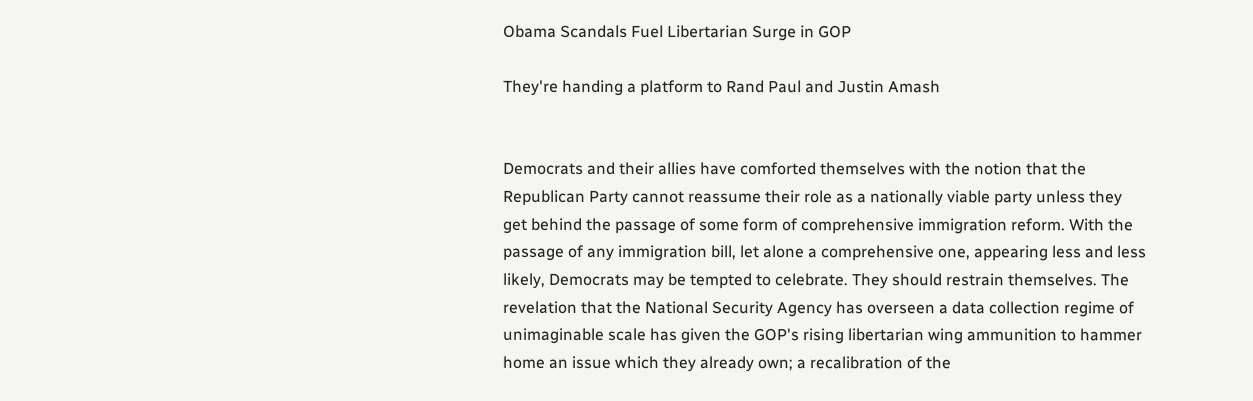Obama Scandals Fuel Libertarian Surge in GOP

They're handing a platform to Rand Paul and Justin Amash


Democrats and their allies have comforted themselves with the notion that the Republican Party cannot reassume their role as a nationally viable party unless they get behind the passage of some form of comprehensive immigration reform. With the passage of any immigration bill, let alone a comprehensive one, appearing less and less likely, Democrats may be tempted to celebrate. They should restrain themselves. The revelation that the National Security Agency has overseen a data collection regime of unimaginable scale has given the GOP's rising libertarian wing ammunition to hammer home an issue which they already own; a recalibration of the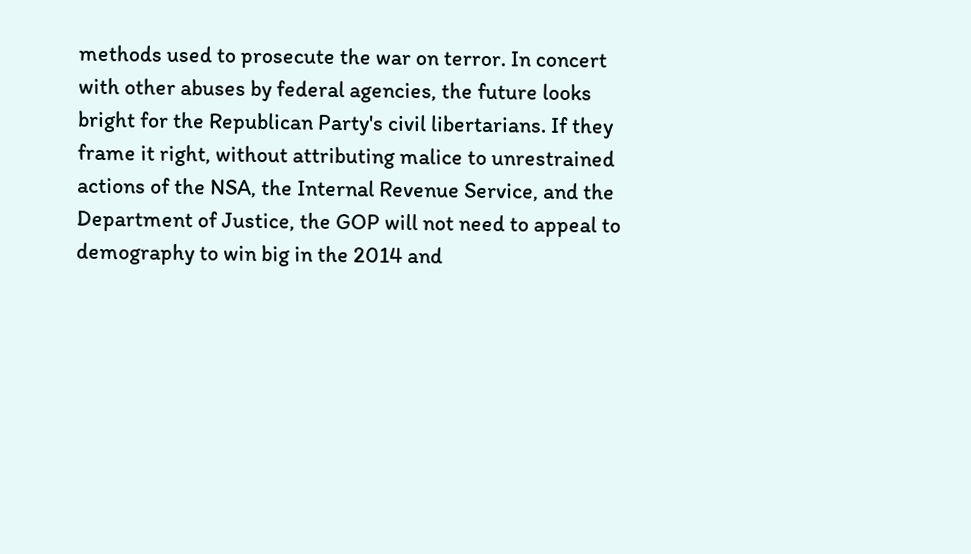methods used to prosecute the war on terror. In concert with other abuses by federal agencies, the future looks bright for the Republican Party's civil libertarians. If they frame it right, without attributing malice to unrestrained actions of the NSA, the Internal Revenue Service, and the Department of Justice, the GOP will not need to appeal to demography to win big in the 2014 and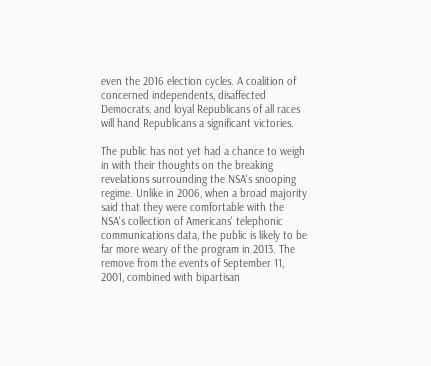even the 2016 election cycles. A coalition of concerned independents, disaffected Democrats, and loyal Republicans of all races will hand Republicans a significant victories.

The public has not yet had a chance to weigh in with their thoughts on the breaking revelations surrounding the NSA's snooping regime. Unlike in 2006, when a broad majority said that they were comfortable with the NSA's collection of Americans' telephonic communications data, the public is likely to be far more weary of the program in 2013. The remove from the events of September 11, 2001, combined with bipartisan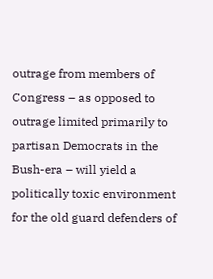outrage from members of Congress – as opposed to outrage limited primarily to partisan Democrats in the Bush-era – will yield a politically toxic environment for the old guard defenders of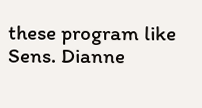these program like Sens. Dianne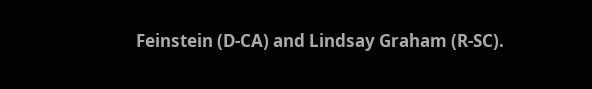Feinstein (D-CA) and Lindsay Graham (R-SC).